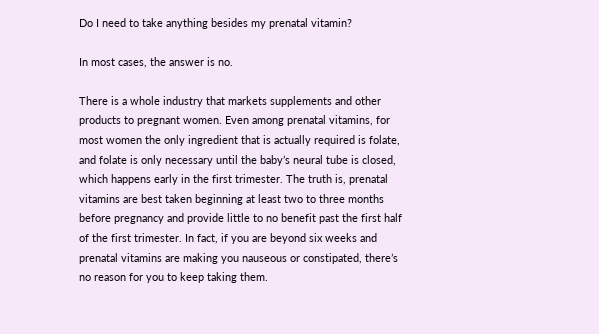Do I need to take anything besides my prenatal vitamin?

In most cases, the answer is no.

There is a whole industry that markets supplements and other products to pregnant women. Even among prenatal vitamins, for most women the only ingredient that is actually required is folate, and folate is only necessary until the baby’s neural tube is closed, which happens early in the first trimester. The truth is, prenatal vitamins are best taken beginning at least two to three months before pregnancy and provide little to no benefit past the first half of the first trimester. In fact, if you are beyond six weeks and prenatal vitamins are making you nauseous or constipated, there’s no reason for you to keep taking them.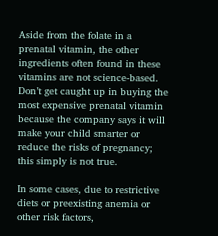Aside from the folate in a prenatal vitamin, the other ingredients often found in these vitamins are not science-based. Don’t get caught up in buying the most expensive prenatal vitamin because the company says it will make your child smarter or reduce the risks of pregnancy; this simply is not true.

In some cases, due to restrictive diets or preexisting anemia or other risk factors,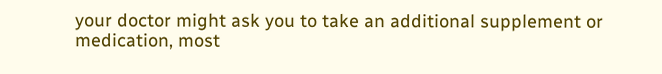your doctor might ask you to take an additional supplement or medication, most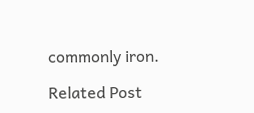commonly iron.

Related Post